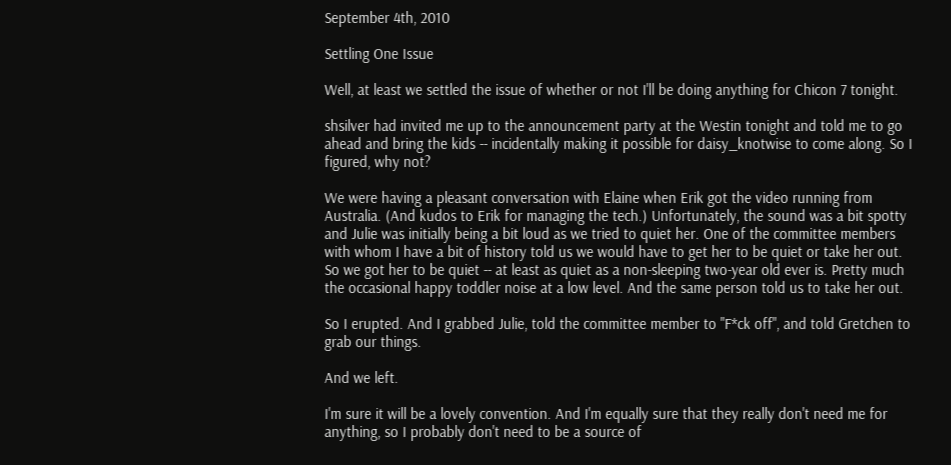September 4th, 2010

Settling One Issue

Well, at least we settled the issue of whether or not I'll be doing anything for Chicon 7 tonight.

shsilver had invited me up to the announcement party at the Westin tonight and told me to go ahead and bring the kids -- incidentally making it possible for daisy_knotwise to come along. So I figured, why not?

We were having a pleasant conversation with Elaine when Erik got the video running from Australia. (And kudos to Erik for managing the tech.) Unfortunately, the sound was a bit spotty and Julie was initially being a bit loud as we tried to quiet her. One of the committee members with whom I have a bit of history told us we would have to get her to be quiet or take her out. So we got her to be quiet -- at least as quiet as a non-sleeping two-year old ever is. Pretty much the occasional happy toddler noise at a low level. And the same person told us to take her out.

So I erupted. And I grabbed Julie, told the committee member to "F*ck off", and told Gretchen to grab our things.

And we left.

I'm sure it will be a lovely convention. And I'm equally sure that they really don't need me for anything, so I probably don't need to be a source of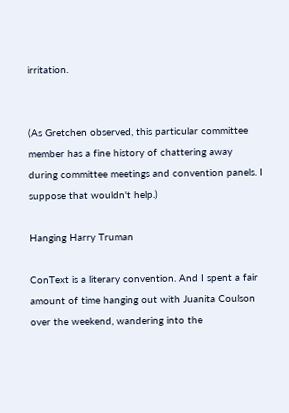irritation.


(As Gretchen observed, this particular committee member has a fine history of chattering away during committee meetings and convention panels. I suppose that wouldn't help.)

Hanging Harry Truman

ConText is a literary convention. And I spent a fair amount of time hanging out with Juanita Coulson over the weekend, wandering into the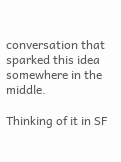conversation that sparked this idea somewhere in the middle.

Thinking of it in SF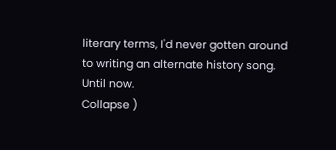literary terms, I'd never gotten around to writing an alternate history song. Until now.
Collapse )